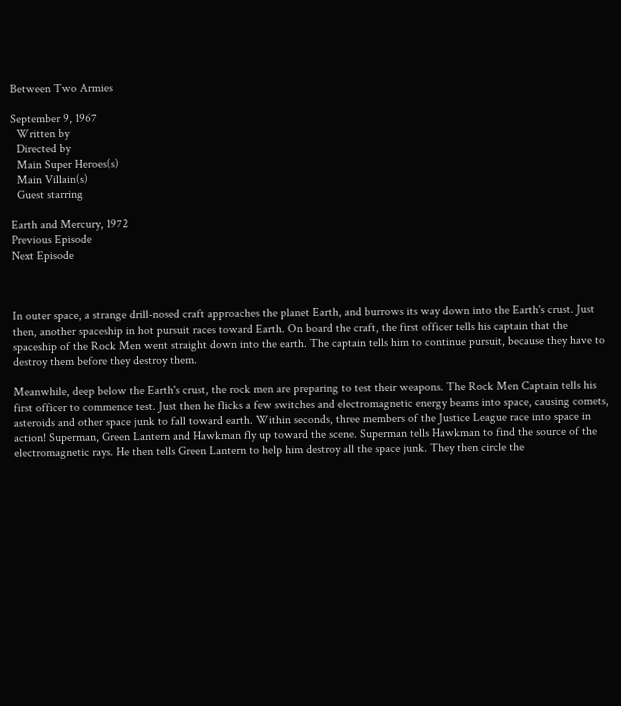Between Two Armies

September 9, 1967
  Written by
  Directed by
  Main Super Heroes(s)
  Main Villain(s)
  Guest starring

Earth and Mercury, 1972
Previous Episode
Next Episode



In outer space, a strange drill-nosed craft approaches the planet Earth, and burrows its way down into the Earth's crust. Just then, another spaceship in hot pursuit races toward Earth. On board the craft, the first officer tells his captain that the spaceship of the Rock Men went straight down into the earth. The captain tells him to continue pursuit, because they have to destroy them before they destroy them.

Meanwhile, deep below the Earth's crust, the rock men are preparing to test their weapons. The Rock Men Captain tells his first officer to commence test. Just then he flicks a few switches and electromagnetic energy beams into space, causing comets, asteroids and other space junk to fall toward earth. Within seconds, three members of the Justice League race into space in action! Superman, Green Lantern and Hawkman fly up toward the scene. Superman tells Hawkman to find the source of the electromagnetic rays. He then tells Green Lantern to help him destroy all the space junk. They then circle the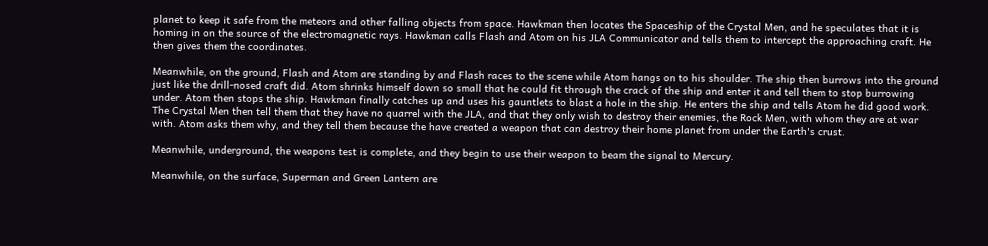planet to keep it safe from the meteors and other falling objects from space. Hawkman then locates the Spaceship of the Crystal Men, and he speculates that it is homing in on the source of the electromagnetic rays. Hawkman calls Flash and Atom on his JLA Communicator and tells them to intercept the approaching craft. He then gives them the coordinates.

Meanwhile, on the ground, Flash and Atom are standing by and Flash races to the scene while Atom hangs on to his shoulder. The ship then burrows into the ground just like the drill-nosed craft did. Atom shrinks himself down so small that he could fit through the crack of the ship and enter it and tell them to stop burrowing under. Atom then stops the ship. Hawkman finally catches up and uses his gauntlets to blast a hole in the ship. He enters the ship and tells Atom he did good work. The Crystal Men then tell them that they have no quarrel with the JLA, and that they only wish to destroy their enemies, the Rock Men, with whom they are at war with. Atom asks them why, and they tell them because the have created a weapon that can destroy their home planet from under the Earth's crust.

Meanwhile, underground, the weapons test is complete, and they begin to use their weapon to beam the signal to Mercury.

Meanwhile, on the surface, Superman and Green Lantern are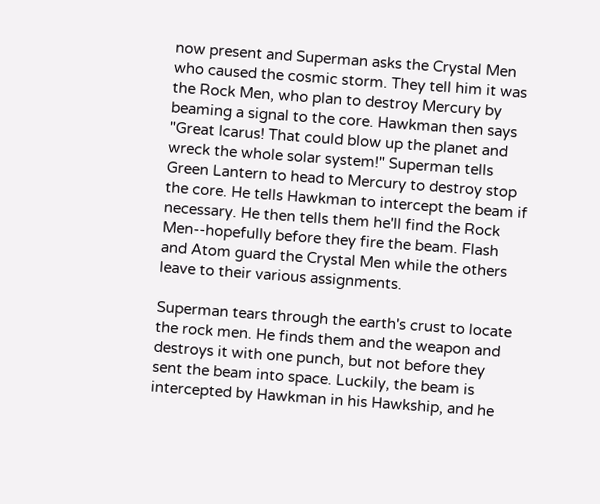now present and Superman asks the Crystal Men who caused the cosmic storm. They tell him it was the Rock Men, who plan to destroy Mercury by beaming a signal to the core. Hawkman then says "Great Icarus! That could blow up the planet and wreck the whole solar system!" Superman tells Green Lantern to head to Mercury to destroy stop the core. He tells Hawkman to intercept the beam if necessary. He then tells them he'll find the Rock Men--hopefully before they fire the beam. Flash and Atom guard the Crystal Men while the others leave to their various assignments.

Superman tears through the earth's crust to locate the rock men. He finds them and the weapon and destroys it with one punch, but not before they sent the beam into space. Luckily, the beam is intercepted by Hawkman in his Hawkship, and he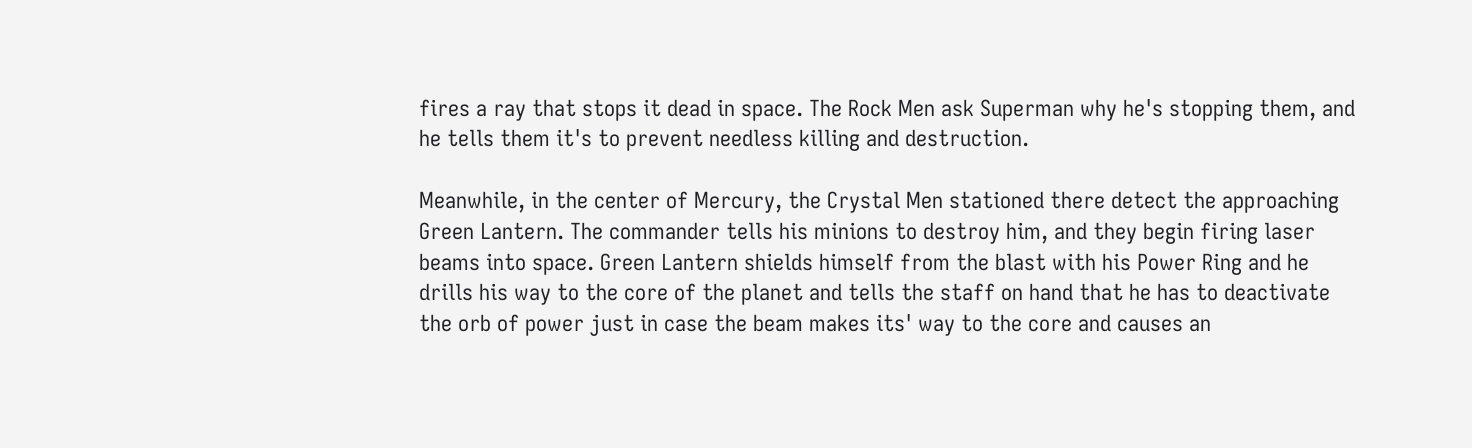fires a ray that stops it dead in space. The Rock Men ask Superman why he's stopping them, and he tells them it's to prevent needless killing and destruction.

Meanwhile, in the center of Mercury, the Crystal Men stationed there detect the approaching Green Lantern. The commander tells his minions to destroy him, and they begin firing laser beams into space. Green Lantern shields himself from the blast with his Power Ring and he drills his way to the core of the planet and tells the staff on hand that he has to deactivate the orb of power just in case the beam makes its' way to the core and causes an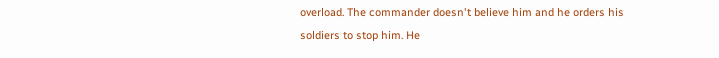overload. The commander doesn't believe him and he orders his soldiers to stop him. He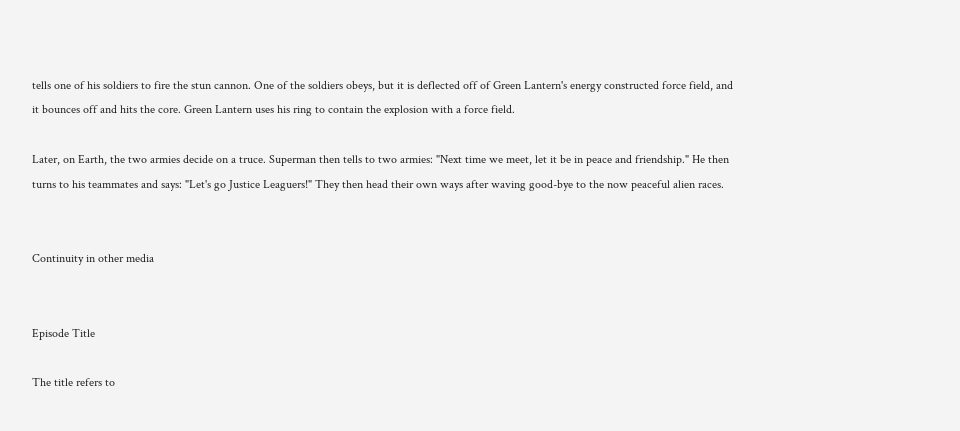tells one of his soldiers to fire the stun cannon. One of the soldiers obeys, but it is deflected off of Green Lantern's energy constructed force field, and it bounces off and hits the core. Green Lantern uses his ring to contain the explosion with a force field.

Later, on Earth, the two armies decide on a truce. Superman then tells to two armies: "Next time we meet, let it be in peace and friendship." He then turns to his teammates and says: "Let's go Justice Leaguers!" They then head their own ways after waving good-bye to the now peaceful alien races.


Continuity in other media


Episode Title

The title refers to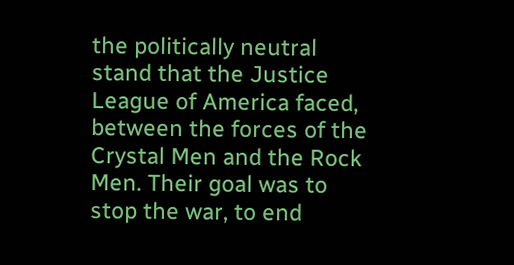the politically neutral stand that the Justice League of America faced, between the forces of the Crystal Men and the Rock Men. Their goal was to stop the war, to end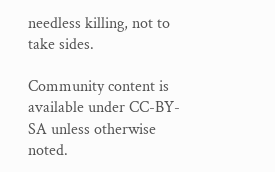needless killing, not to take sides.

Community content is available under CC-BY-SA unless otherwise noted.